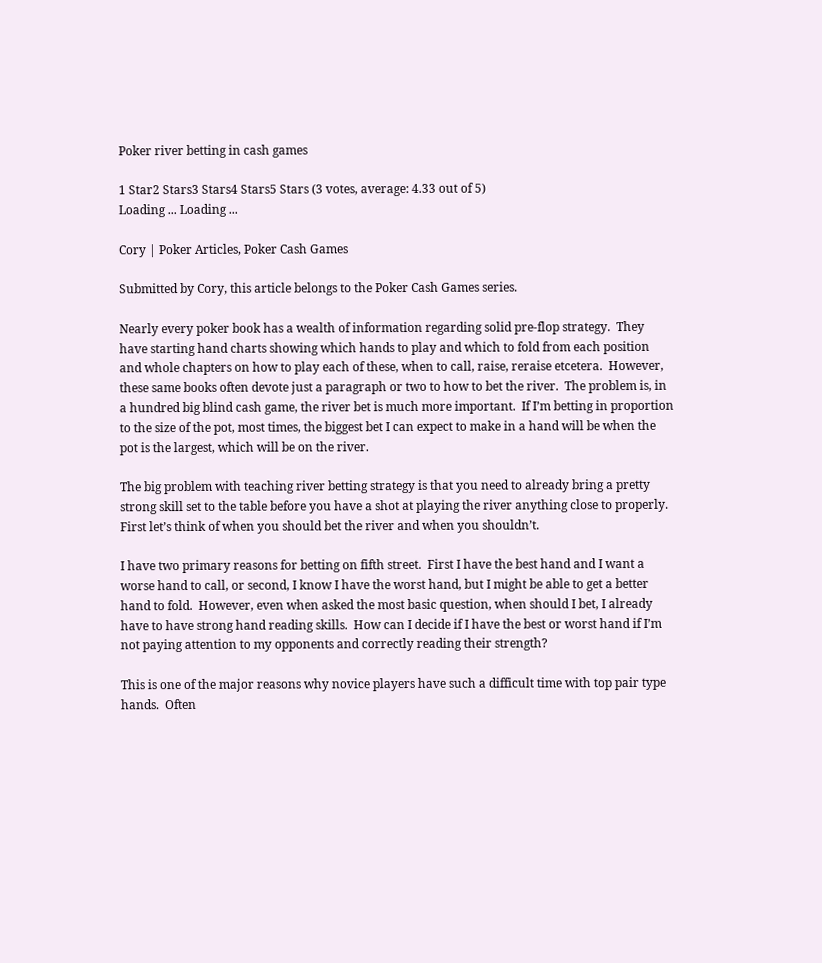Poker river betting in cash games

1 Star2 Stars3 Stars4 Stars5 Stars (3 votes, average: 4.33 out of 5)
Loading ... Loading ...

Cory | Poker Articles, Poker Cash Games

Submitted by Cory, this article belongs to the Poker Cash Games series.

Nearly every poker book has a wealth of information regarding solid pre-flop strategy.  They have starting hand charts showing which hands to play and which to fold from each position and whole chapters on how to play each of these, when to call, raise, reraise etcetera.  However, these same books often devote just a paragraph or two to how to bet the river.  The problem is, in a hundred big blind cash game, the river bet is much more important.  If I’m betting in proportion to the size of the pot, most times, the biggest bet I can expect to make in a hand will be when the pot is the largest, which will be on the river.

The big problem with teaching river betting strategy is that you need to already bring a pretty strong skill set to the table before you have a shot at playing the river anything close to properly.  First let’s think of when you should bet the river and when you shouldn’t.

I have two primary reasons for betting on fifth street.  First I have the best hand and I want a worse hand to call, or second, I know I have the worst hand, but I might be able to get a better hand to fold.  However, even when asked the most basic question, when should I bet, I already have to have strong hand reading skills.  How can I decide if I have the best or worst hand if I’m not paying attention to my opponents and correctly reading their strength?

This is one of the major reasons why novice players have such a difficult time with top pair type hands.  Often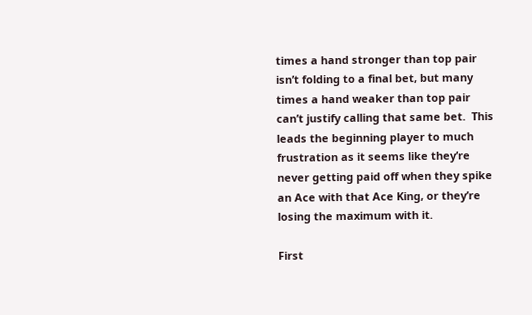times a hand stronger than top pair isn’t folding to a final bet, but many times a hand weaker than top pair can’t justify calling that same bet.  This leads the beginning player to much frustration as it seems like they’re never getting paid off when they spike an Ace with that Ace King, or they’re losing the maximum with it.

First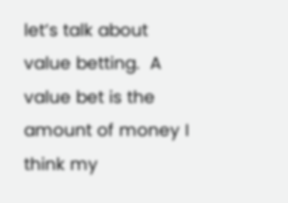let’s talk about value betting.  A value bet is the amount of money I think my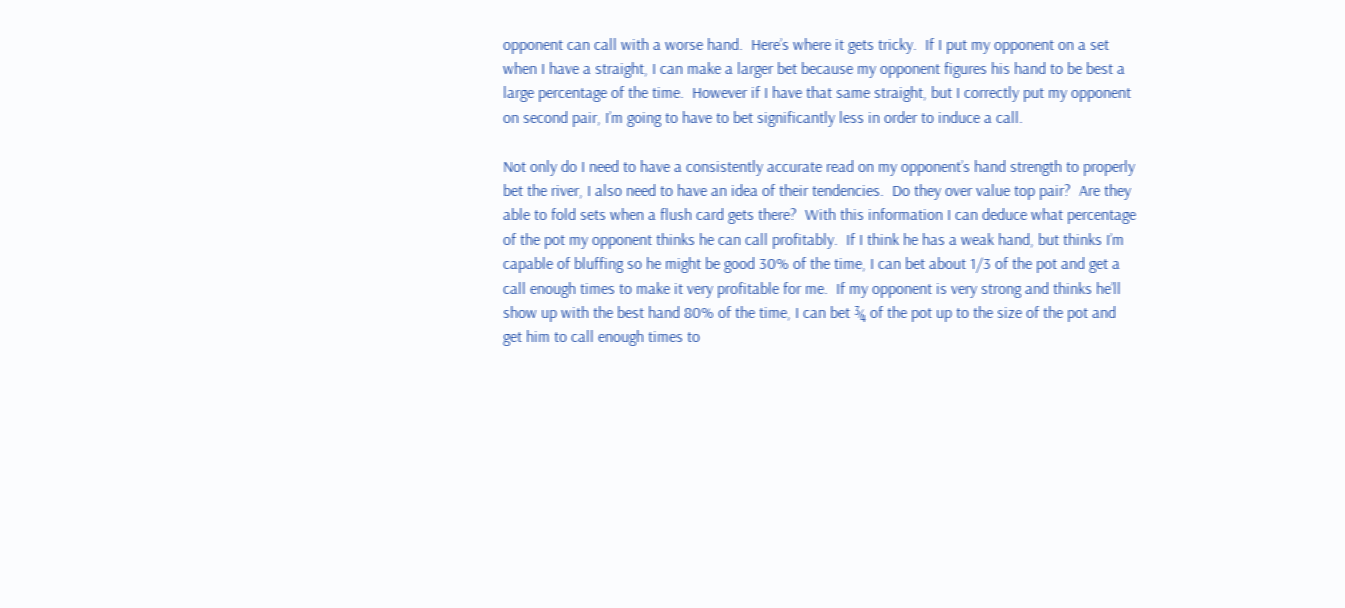opponent can call with a worse hand.  Here’s where it gets tricky.  If I put my opponent on a set when I have a straight, I can make a larger bet because my opponent figures his hand to be best a large percentage of the time.  However if I have that same straight, but I correctly put my opponent on second pair, I’m going to have to bet significantly less in order to induce a call.

Not only do I need to have a consistently accurate read on my opponent’s hand strength to properly bet the river, I also need to have an idea of their tendencies.  Do they over value top pair?  Are they able to fold sets when a flush card gets there?  With this information I can deduce what percentage of the pot my opponent thinks he can call profitably.  If I think he has a weak hand, but thinks I’m capable of bluffing so he might be good 30% of the time, I can bet about 1/3 of the pot and get a call enough times to make it very profitable for me.  If my opponent is very strong and thinks he’ll show up with the best hand 80% of the time, I can bet ¾ of the pot up to the size of the pot and get him to call enough times to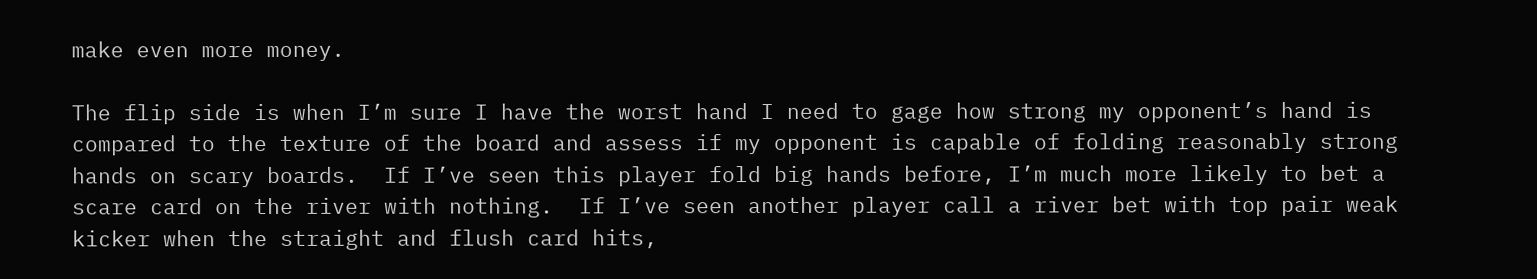make even more money.

The flip side is when I’m sure I have the worst hand I need to gage how strong my opponent’s hand is compared to the texture of the board and assess if my opponent is capable of folding reasonably strong hands on scary boards.  If I’ve seen this player fold big hands before, I’m much more likely to bet a scare card on the river with nothing.  If I’ve seen another player call a river bet with top pair weak kicker when the straight and flush card hits,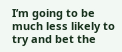I’m going to be much less likely to try and bet the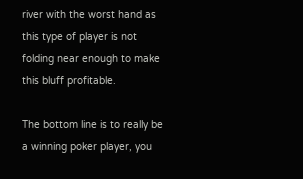river with the worst hand as this type of player is not folding near enough to make this bluff profitable.

The bottom line is to really be a winning poker player, you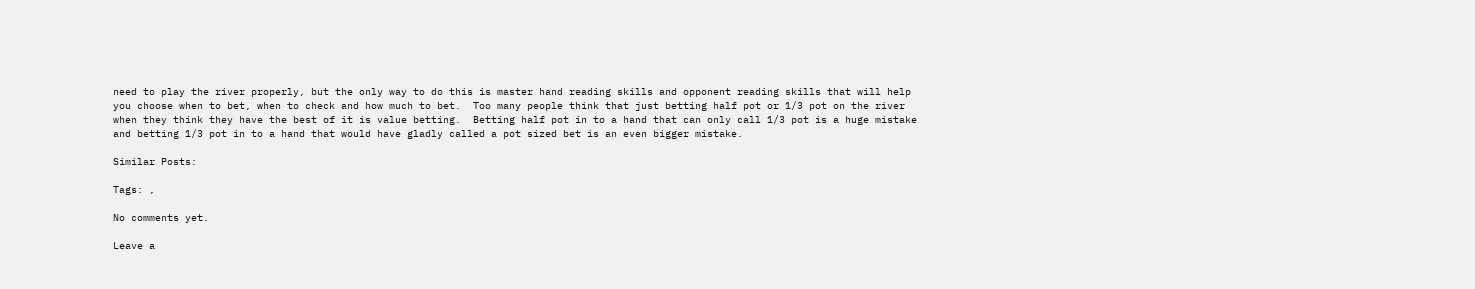need to play the river properly, but the only way to do this is master hand reading skills and opponent reading skills that will help you choose when to bet, when to check and how much to bet.  Too many people think that just betting half pot or 1/3 pot on the river when they think they have the best of it is value betting.  Betting half pot in to a hand that can only call 1/3 pot is a huge mistake and betting 1/3 pot in to a hand that would have gladly called a pot sized bet is an even bigger mistake.

Similar Posts:

Tags: ,

No comments yet.

Leave a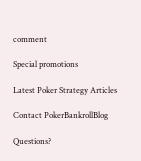comment

Special promotions

Latest Poker Strategy Articles

Contact PokerBankrollBlog

Questions?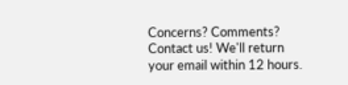Concerns? Comments? Contact us! We'll return your email within 12 hours.